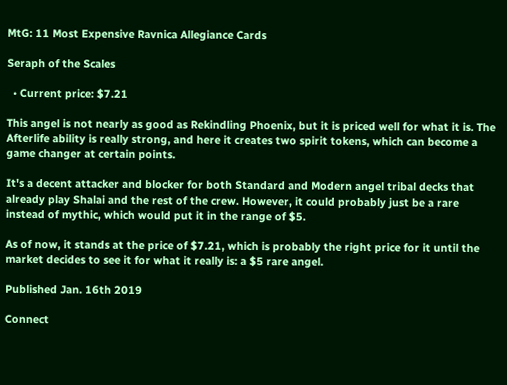MtG: 11 Most Expensive Ravnica Allegiance Cards

Seraph of the Scales

  • Current price: $7.21

This angel is not nearly as good as Rekindling Phoenix, but it is priced well for what it is. The Afterlife ability is really strong, and here it creates two spirit tokens, which can become a game changer at certain points.

It's a decent attacker and blocker for both Standard and Modern angel tribal decks that already play Shalai and the rest of the crew. However, it could probably just be a rare instead of mythic, which would put it in the range of $5.

As of now, it stands at the price of $7.21, which is probably the right price for it until the market decides to see it for what it really is: a $5 rare angel.

Published Jan. 16th 2019

Connect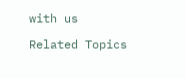with us

Related Topics